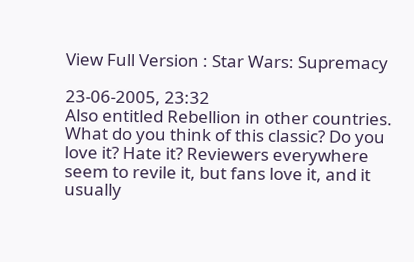View Full Version : Star Wars: Supremacy

23-06-2005, 23:32
Also entitled Rebellion in other countries. What do you think of this classic? Do you love it? Hate it? Reviewers everywhere seem to revile it, but fans love it, and it usually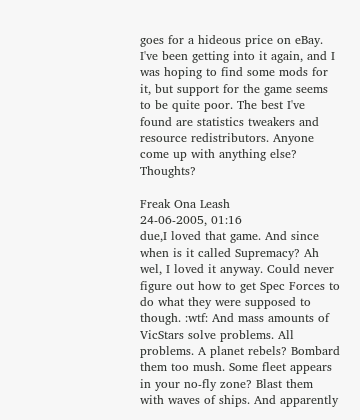goes for a hideous price on eBay. I've been getting into it again, and I was hoping to find some mods for it, but support for the game seems to be quite poor. The best I've found are statistics tweakers and resource redistributors. Anyone come up with anything else? Thoughts?

Freak Ona Leash
24-06-2005, 01:16
due,I loved that game. And since when is it called Supremacy? Ah wel, I loved it anyway. Could never figure out how to get Spec Forces to do what they were supposed to though. :wtf: And mass amounts of VicStars solve problems. All problems. A planet rebels? Bombard them too mush. Some fleet appears in your no-fly zone? Blast them with waves of ships. And apparently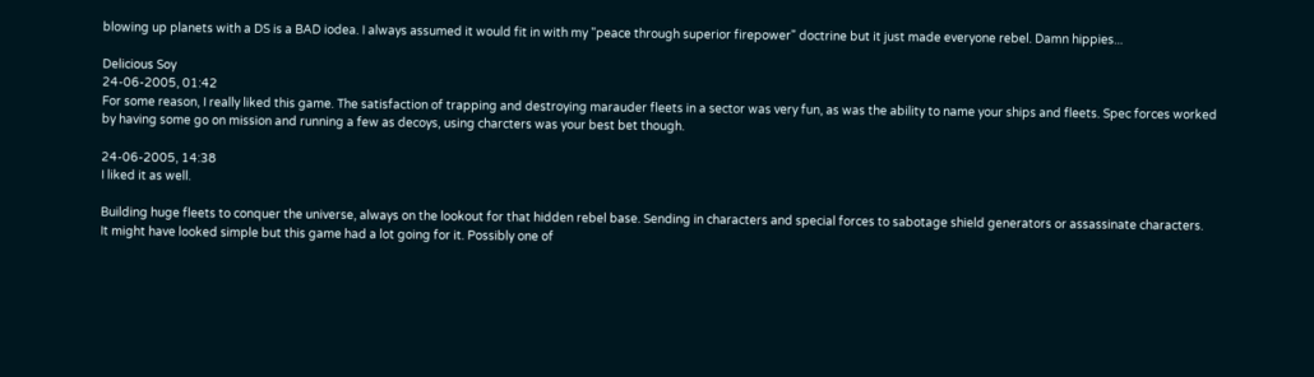blowing up planets with a DS is a BAD iodea. I always assumed it would fit in with my "peace through superior firepower" doctrine but it just made everyone rebel. Damn hippies...

Delicious Soy
24-06-2005, 01:42
For some reason, I really liked this game. The satisfaction of trapping and destroying marauder fleets in a sector was very fun, as was the ability to name your ships and fleets. Spec forces worked by having some go on mission and running a few as decoys, using charcters was your best bet though.

24-06-2005, 14:38
I liked it as well.

Building huge fleets to conquer the universe, always on the lookout for that hidden rebel base. Sending in characters and special forces to sabotage shield generators or assassinate characters.
It might have looked simple but this game had a lot going for it. Possibly one of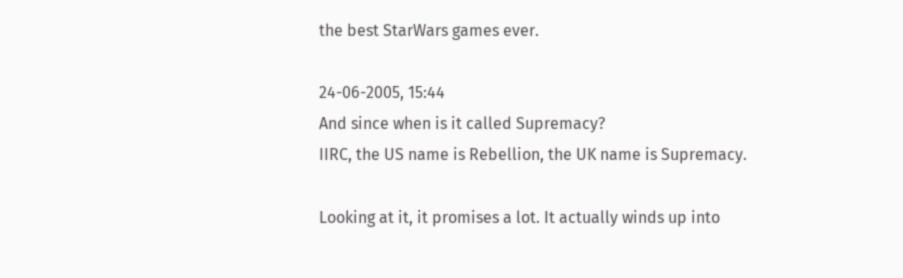the best StarWars games ever.

24-06-2005, 15:44
And since when is it called Supremacy?
IIRC, the US name is Rebellion, the UK name is Supremacy.

Looking at it, it promises a lot. It actually winds up into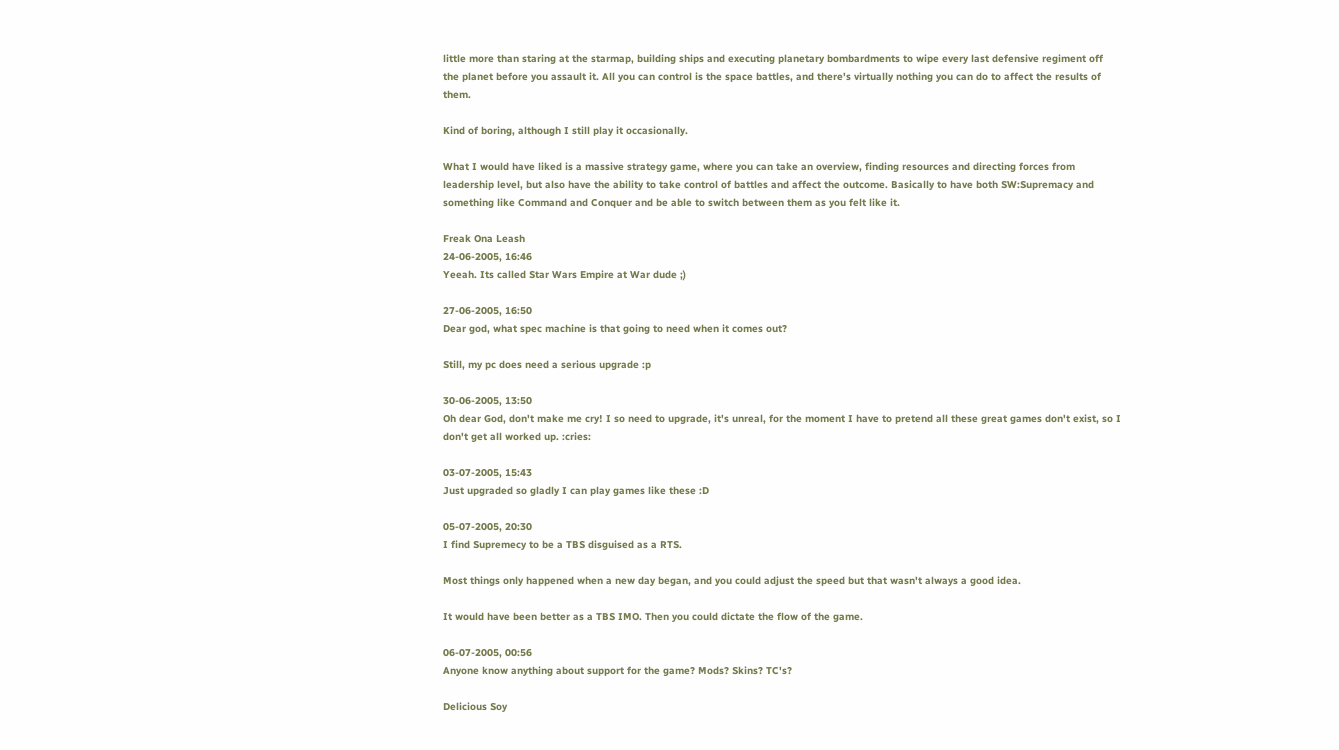little more than staring at the starmap, building ships and executing planetary bombardments to wipe every last defensive regiment off the planet before you assault it. All you can control is the space battles, and there's virtually nothing you can do to affect the results of them.

Kind of boring, although I still play it occasionally.

What I would have liked is a massive strategy game, where you can take an overview, finding resources and directing forces from leadership level, but also have the ability to take control of battles and affect the outcome. Basically to have both SW:Supremacy and something like Command and Conquer and be able to switch between them as you felt like it.

Freak Ona Leash
24-06-2005, 16:46
Yeeah. Its called Star Wars Empire at War dude ;)

27-06-2005, 16:50
Dear god, what spec machine is that going to need when it comes out?

Still, my pc does need a serious upgrade :p

30-06-2005, 13:50
Oh dear God, don't make me cry! I so need to upgrade, it's unreal, for the moment I have to pretend all these great games don't exist, so I don't get all worked up. :cries:

03-07-2005, 15:43
Just upgraded so gladly I can play games like these :D

05-07-2005, 20:30
I find Supremecy to be a TBS disguised as a RTS.

Most things only happened when a new day began, and you could adjust the speed but that wasn't always a good idea.

It would have been better as a TBS IMO. Then you could dictate the flow of the game.

06-07-2005, 00:56
Anyone know anything about support for the game? Mods? Skins? TC's?

Delicious Soy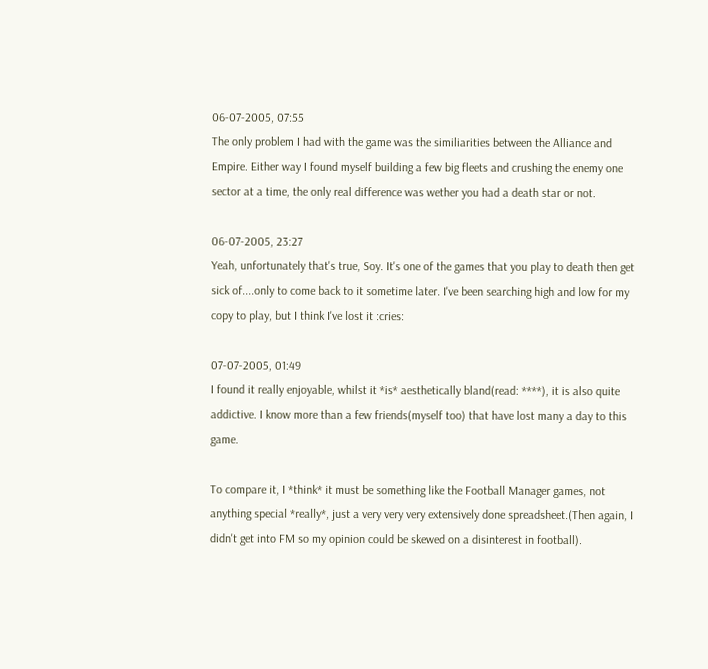06-07-2005, 07:55
The only problem I had with the game was the similiarities between the Alliance and Empire. Either way I found myself building a few big fleets and crushing the enemy one sector at a time, the only real difference was wether you had a death star or not.

06-07-2005, 23:27
Yeah, unfortunately that's true, Soy. It's one of the games that you play to death then get sick of....only to come back to it sometime later. I've been searching high and low for my copy to play, but I think I've lost it :cries:

07-07-2005, 01:49
I found it really enjoyable, whilst it *is* aesthetically bland(read: ****), it is also quite addictive. I know more than a few friends(myself too) that have lost many a day to this game.

To compare it, I *think* it must be something like the Football Manager games, not anything special *really*, just a very very very extensively done spreadsheet.(Then again, I didn't get into FM so my opinion could be skewed on a disinterest in football).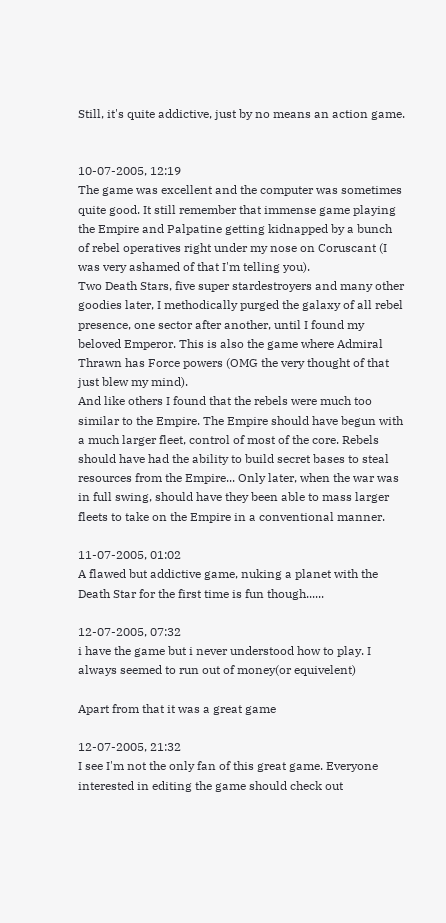Still, it's quite addictive, just by no means an action game.


10-07-2005, 12:19
The game was excellent and the computer was sometimes quite good. It still remember that immense game playing the Empire and Palpatine getting kidnapped by a bunch of rebel operatives right under my nose on Coruscant (I was very ashamed of that I'm telling you).
Two Death Stars, five super stardestroyers and many other goodies later, I methodically purged the galaxy of all rebel presence, one sector after another, until I found my beloved Emperor. This is also the game where Admiral Thrawn has Force powers (OMG the very thought of that just blew my mind).
And like others I found that the rebels were much too similar to the Empire. The Empire should have begun with a much larger fleet, control of most of the core. Rebels should have had the ability to build secret bases to steal resources from the Empire... Only later, when the war was in full swing, should have they been able to mass larger fleets to take on the Empire in a conventional manner.

11-07-2005, 01:02
A flawed but addictive game, nuking a planet with the Death Star for the first time is fun though......

12-07-2005, 07:32
i have the game but i never understood how to play. I always seemed to run out of money(or equivelent)

Apart from that it was a great game

12-07-2005, 21:32
I see I'm not the only fan of this great game. Everyone interested in editing the game should check out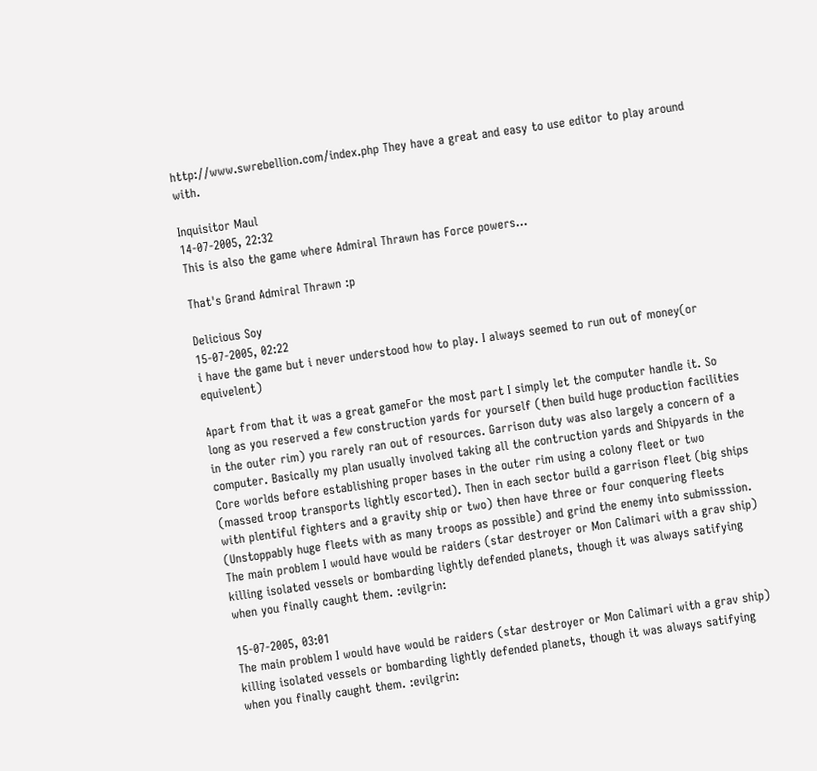http://www.swrebellion.com/index.php They have a great and easy to use editor to play around with.

Inquisitor Maul
14-07-2005, 22:32
This is also the game where Admiral Thrawn has Force powers...

That's Grand Admiral Thrawn :p

Delicious Soy
15-07-2005, 02:22
i have the game but i never understood how to play. I always seemed to run out of money(or equivelent)

Apart from that it was a great gameFor the most part I simply let the computer handle it. So long as you reserved a few construction yards for yourself (then build huge production facilities in the outer rim) you rarely ran out of resources. Garrison duty was also largely a concern of a computer. Basically my plan usually involved taking all the contruction yards and Shipyards in the Core worlds before establishing proper bases in the outer rim using a colony fleet or two (massed troop transports lightly escorted). Then in each sector build a garrison fleet (big ships with plentiful fighters and a gravity ship or two) then have three or four conquering fleets (Unstoppably huge fleets with as many troops as possible) and grind the enemy into submisssion. The main problem I would have would be raiders (star destroyer or Mon Calimari with a grav ship) killing isolated vessels or bombarding lightly defended planets, though it was always satifying when you finally caught them. :evilgrin:

15-07-2005, 03:01
The main problem I would have would be raiders (star destroyer or Mon Calimari with a grav ship) killing isolated vessels or bombarding lightly defended planets, though it was always satifying when you finally caught them. :evilgrin: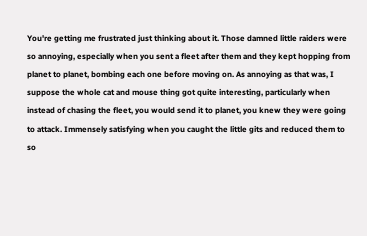You're getting me frustrated just thinking about it. Those damned little raiders were so annoying, especially when you sent a fleet after them and they kept hopping from planet to planet, bombing each one before moving on. As annoying as that was, I suppose the whole cat and mouse thing got quite interesting, particularly when instead of chasing the fleet, you would send it to planet, you knew they were going to attack. Immensely satisfying when you caught the little gits and reduced them to so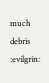much debris :evilgrin: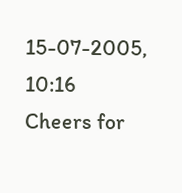15-07-2005, 10:16
Cheers for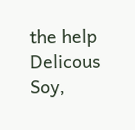the help Delicous Soy,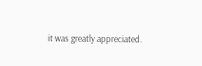it was greatly appreciated.